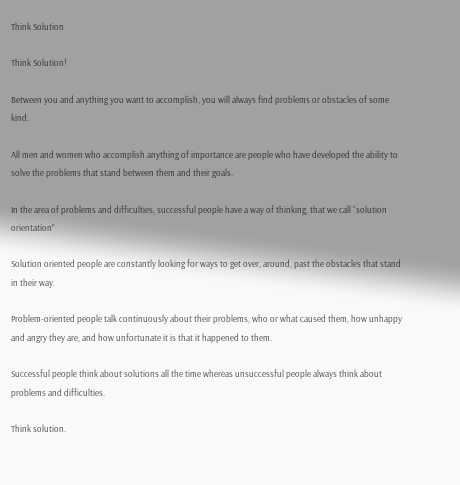Think Solution

Think Solution!

Between you and anything you want to accomplish, you will always find problems or obstacles of some kind.

All men and women who accomplish anything of importance are people who have developed the ability to solve the problems that stand between them and their goals.

In the area of problems and difficulties, successful people have a way of thinking, that we call “solution orientation”

Solution oriented people are constantly looking for ways to get over, around, past the obstacles that stand in their way.

Problem-oriented people talk continuously about their problems, who or what caused them, how unhappy and angry they are, and how unfortunate it is that it happened to them.

Successful people think about solutions all the time whereas unsuccessful people always think about problems and difficulties.

Think solution.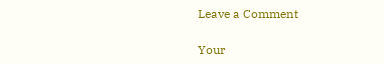Leave a Comment

Your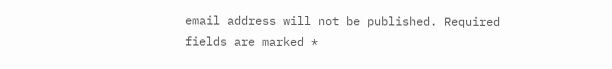email address will not be published. Required fields are marked *